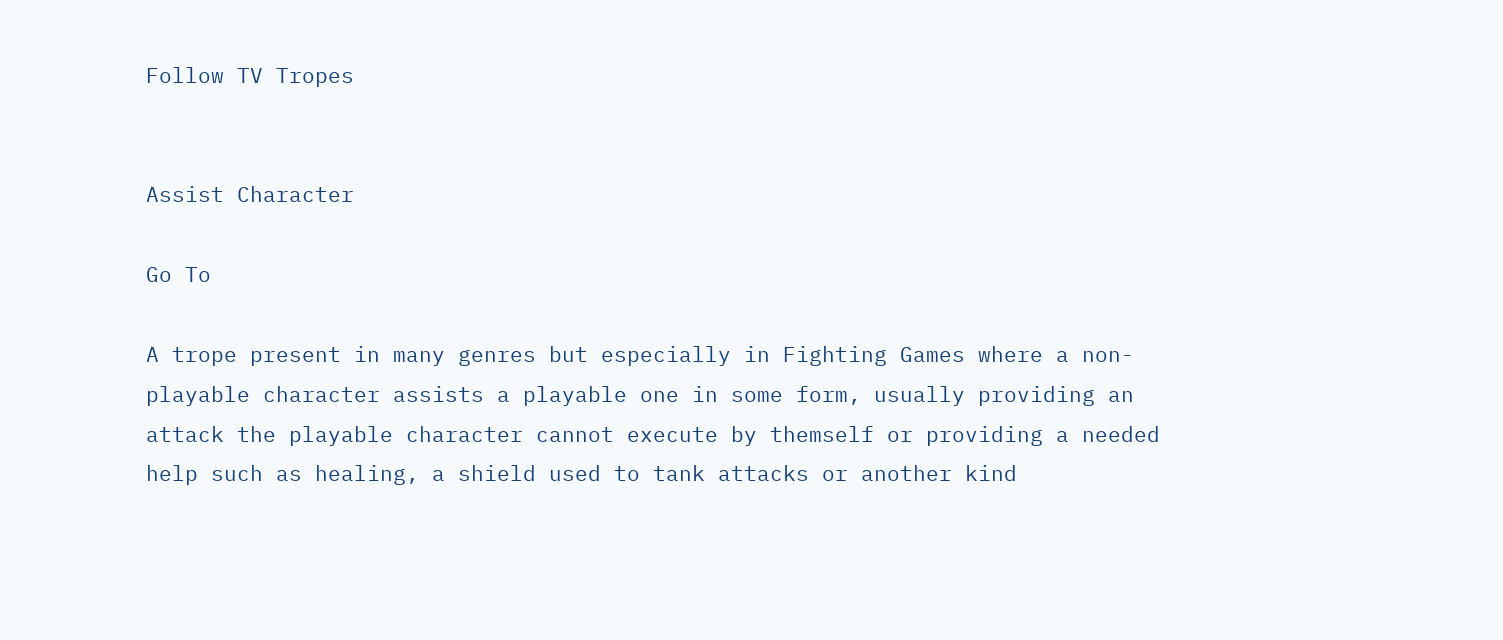Follow TV Tropes


Assist Character

Go To

A trope present in many genres but especially in Fighting Games where a non-playable character assists a playable one in some form, usually providing an attack the playable character cannot execute by themself or providing a needed help such as healing, a shield used to tank attacks or another kind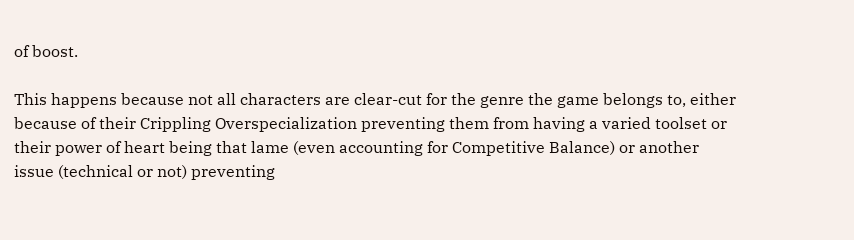of boost.

This happens because not all characters are clear-cut for the genre the game belongs to, either because of their Crippling Overspecialization preventing them from having a varied toolset or their power of heart being that lame (even accounting for Competitive Balance) or another issue (technical or not) preventing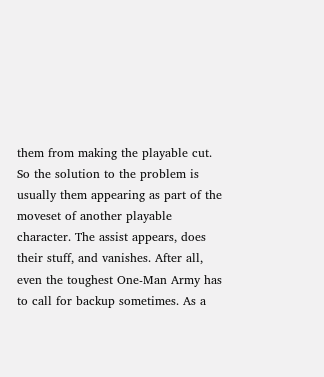them from making the playable cut. So the solution to the problem is usually them appearing as part of the moveset of another playable character. The assist appears, does their stuff, and vanishes. After all, even the toughest One-Man Army has to call for backup sometimes. As a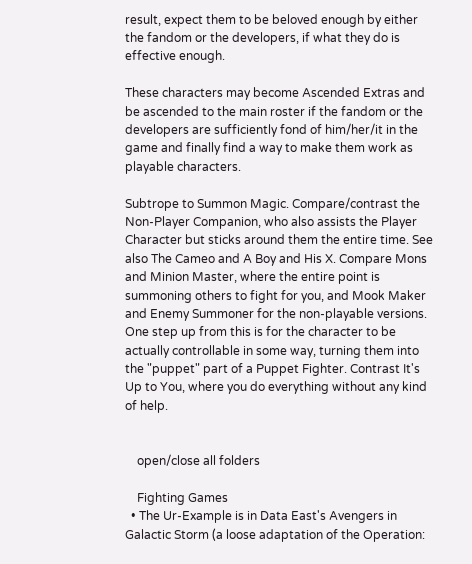result, expect them to be beloved enough by either the fandom or the developers, if what they do is effective enough.

These characters may become Ascended Extras and be ascended to the main roster if the fandom or the developers are sufficiently fond of him/her/it in the game and finally find a way to make them work as playable characters.

Subtrope to Summon Magic. Compare/contrast the Non-Player Companion, who also assists the Player Character but sticks around them the entire time. See also The Cameo and A Boy and His X. Compare Mons and Minion Master, where the entire point is summoning others to fight for you, and Mook Maker and Enemy Summoner for the non-playable versions. One step up from this is for the character to be actually controllable in some way, turning them into the "puppet" part of a Puppet Fighter. Contrast It's Up to You, where you do everything without any kind of help.


    open/close all folders

    Fighting Games
  • The Ur-Example is in Data East's Avengers in Galactic Storm (a loose adaptation of the Operation: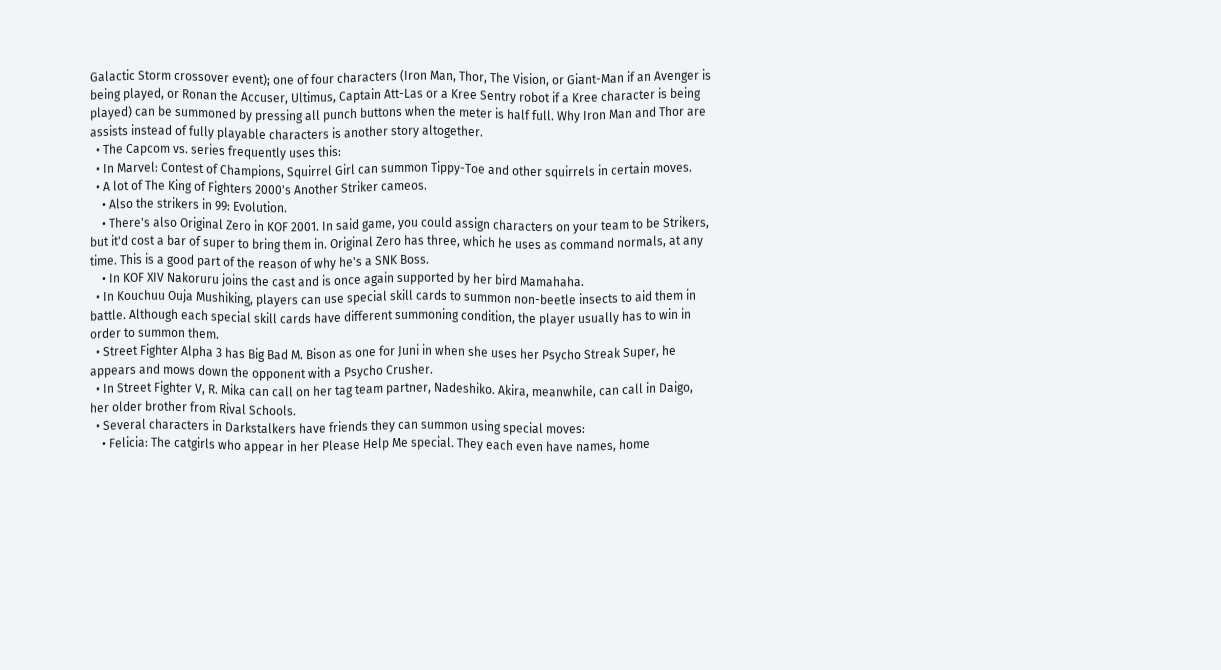Galactic Storm crossover event); one of four characters (Iron Man, Thor, The Vision, or Giant-Man if an Avenger is being played, or Ronan the Accuser, Ultimus, Captain Att-Las or a Kree Sentry robot if a Kree character is being played) can be summoned by pressing all punch buttons when the meter is half full. Why Iron Man and Thor are assists instead of fully playable characters is another story altogether.
  • The Capcom vs. series frequently uses this:
  • In Marvel: Contest of Champions, Squirrel Girl can summon Tippy-Toe and other squirrels in certain moves.
  • A lot of The King of Fighters 2000's Another Striker cameos.
    • Also the strikers in 99: Evolution.
    • There's also Original Zero in KOF 2001. In said game, you could assign characters on your team to be Strikers, but it'd cost a bar of super to bring them in. Original Zero has three, which he uses as command normals, at any time. This is a good part of the reason of why he's a SNK Boss.
    • In KOF XIV Nakoruru joins the cast and is once again supported by her bird Mamahaha.
  • In Kouchuu Ouja Mushiking, players can use special skill cards to summon non-beetle insects to aid them in battle. Although each special skill cards have different summoning condition, the player usually has to win in order to summon them.
  • Street Fighter Alpha 3 has Big Bad M. Bison as one for Juni in when she uses her Psycho Streak Super, he appears and mows down the opponent with a Psycho Crusher.
  • In Street Fighter V, R. Mika can call on her tag team partner, Nadeshiko. Akira, meanwhile, can call in Daigo, her older brother from Rival Schools.
  • Several characters in Darkstalkers have friends they can summon using special moves:
    • Felicia: The catgirls who appear in her Please Help Me special. They each even have names, home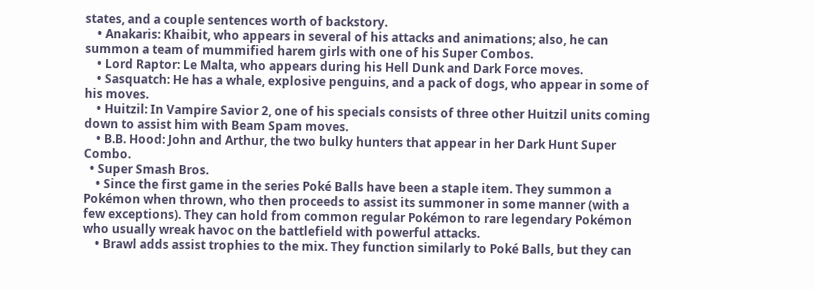states, and a couple sentences worth of backstory.
    • Anakaris: Khaibit, who appears in several of his attacks and animations; also, he can summon a team of mummified harem girls with one of his Super Combos.
    • Lord Raptor: Le Malta, who appears during his Hell Dunk and Dark Force moves.
    • Sasquatch: He has a whale, explosive penguins, and a pack of dogs, who appear in some of his moves.
    • Huitzil: In Vampire Savior 2, one of his specials consists of three other Huitzil units coming down to assist him with Beam Spam moves.
    • B.B. Hood: John and Arthur, the two bulky hunters that appear in her Dark Hunt Super Combo.
  • Super Smash Bros.
    • Since the first game in the series Poké Balls have been a staple item. They summon a Pokémon when thrown, who then proceeds to assist its summoner in some manner (with a few exceptions). They can hold from common regular Pokémon to rare legendary Pokémon who usually wreak havoc on the battlefield with powerful attacks.
    • Brawl adds assist trophies to the mix. They function similarly to Poké Balls, but they can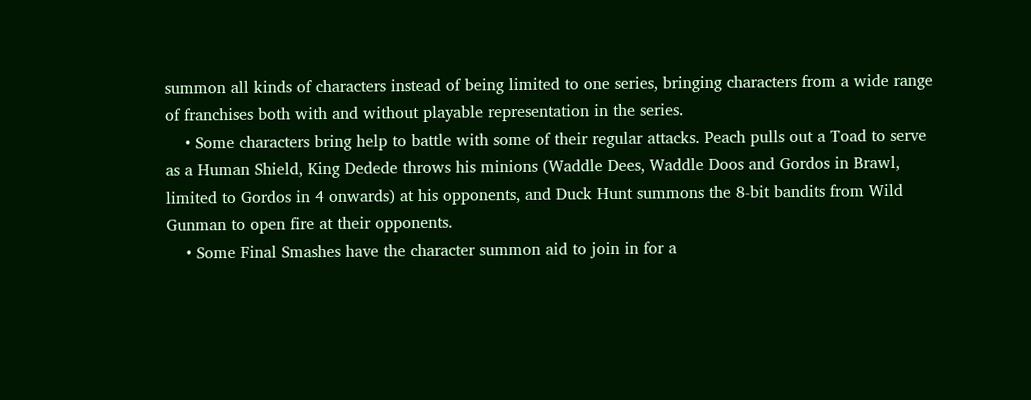summon all kinds of characters instead of being limited to one series, bringing characters from a wide range of franchises both with and without playable representation in the series.
    • Some characters bring help to battle with some of their regular attacks. Peach pulls out a Toad to serve as a Human Shield, King Dedede throws his minions (Waddle Dees, Waddle Doos and Gordos in Brawl, limited to Gordos in 4 onwards) at his opponents, and Duck Hunt summons the 8-bit bandits from Wild Gunman to open fire at their opponents.
    • Some Final Smashes have the character summon aid to join in for a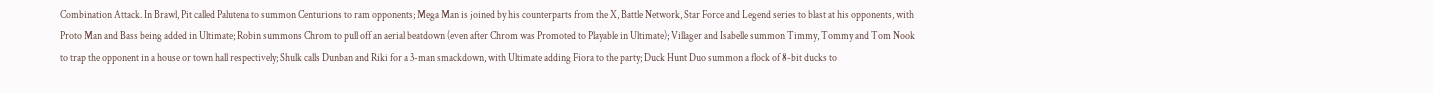Combination Attack. In Brawl, Pit called Palutena to summon Centurions to ram opponents; Mega Man is joined by his counterparts from the X, Battle Network, Star Force and Legend series to blast at his opponents, with Proto Man and Bass being added in Ultimate; Robin summons Chrom to pull off an aerial beatdown (even after Chrom was Promoted to Playable in Ultimate); Villager and Isabelle summon Timmy, Tommy and Tom Nook to trap the opponent in a house or town hall respectively; Shulk calls Dunban and Riki for a 3-man smackdown, with Ultimate adding Fiora to the party; Duck Hunt Duo summon a flock of 8-bit ducks to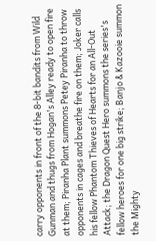carry opponents in front of the 8-bit bandits from Wild Gunman and thugs from Hogan's Alley ready to open fire at them; Piranha Plant summons Petey Piranha to throw opponents in cages and breathe fire on them; Joker calls his fellow Phantom Thieves of Hearts for an All-Out Attack; the Dragon Quest Hero summons the series's fellow heroes for one big strike; Banjo & Kazooie summon the Mighty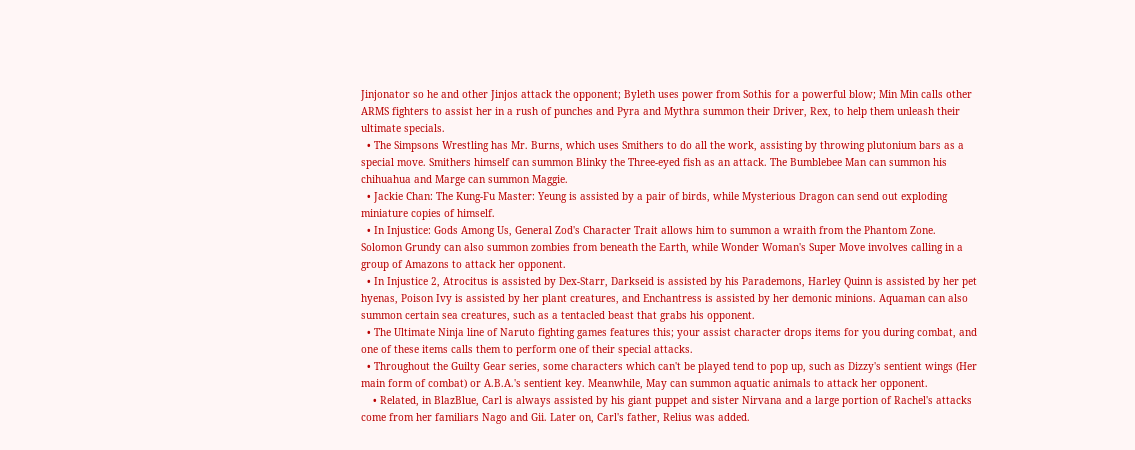Jinjonator so he and other Jinjos attack the opponent; Byleth uses power from Sothis for a powerful blow; Min Min calls other ARMS fighters to assist her in a rush of punches and Pyra and Mythra summon their Driver, Rex, to help them unleash their ultimate specials.
  • The Simpsons Wrestling has Mr. Burns, which uses Smithers to do all the work, assisting by throwing plutonium bars as a special move. Smithers himself can summon Blinky the Three-eyed fish as an attack. The Bumblebee Man can summon his chihuahua and Marge can summon Maggie.
  • Jackie Chan: The Kung-Fu Master: Yeung is assisted by a pair of birds, while Mysterious Dragon can send out exploding miniature copies of himself.
  • In Injustice: Gods Among Us, General Zod's Character Trait allows him to summon a wraith from the Phantom Zone. Solomon Grundy can also summon zombies from beneath the Earth, while Wonder Woman's Super Move involves calling in a group of Amazons to attack her opponent.
  • In Injustice 2, Atrocitus is assisted by Dex-Starr, Darkseid is assisted by his Parademons, Harley Quinn is assisted by her pet hyenas, Poison Ivy is assisted by her plant creatures, and Enchantress is assisted by her demonic minions. Aquaman can also summon certain sea creatures, such as a tentacled beast that grabs his opponent.
  • The Ultimate Ninja line of Naruto fighting games features this; your assist character drops items for you during combat, and one of these items calls them to perform one of their special attacks.
  • Throughout the Guilty Gear series, some characters which can't be played tend to pop up, such as Dizzy's sentient wings (Her main form of combat) or A.B.A.'s sentient key. Meanwhile, May can summon aquatic animals to attack her opponent.
    • Related, in BlazBlue, Carl is always assisted by his giant puppet and sister Nirvana and a large portion of Rachel's attacks come from her familiars Nago and Gii. Later on, Carl's father, Relius was added.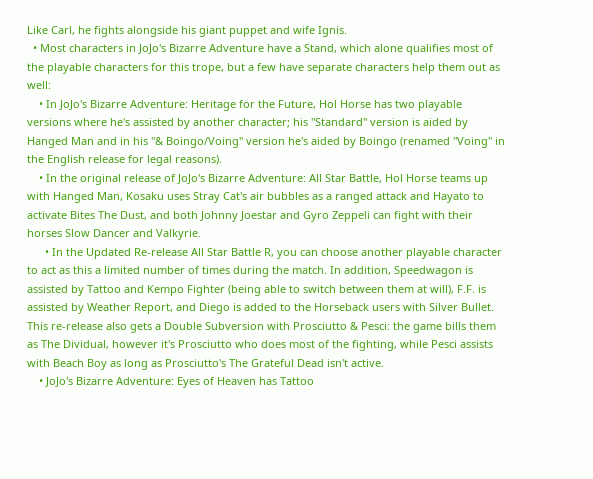Like Carl, he fights alongside his giant puppet and wife Ignis.
  • Most characters in JoJo's Bizarre Adventure have a Stand, which alone qualifies most of the playable characters for this trope, but a few have separate characters help them out as well:
    • In JoJo's Bizarre Adventure: Heritage for the Future, Hol Horse has two playable versions where he's assisted by another character; his "Standard" version is aided by Hanged Man and in his "& Boingo/Voing" version he's aided by Boingo (renamed "Voing" in the English release for legal reasons).
    • In the original release of JoJo's Bizarre Adventure: All Star Battle, Hol Horse teams up with Hanged Man, Kosaku uses Stray Cat's air bubbles as a ranged attack and Hayato to activate Bites The Dust, and both Johnny Joestar and Gyro Zeppeli can fight with their horses Slow Dancer and Valkyrie.
      • In the Updated Re-release All Star Battle R, you can choose another playable character to act as this a limited number of times during the match. In addition, Speedwagon is assisted by Tattoo and Kempo Fighter (being able to switch between them at will), F.F. is assisted by Weather Report, and Diego is added to the Horseback users with Silver Bullet. This re-release also gets a Double Subversion with Prosciutto & Pesci: the game bills them as The Dividual, however it's Prosciutto who does most of the fighting, while Pesci assists with Beach Boy as long as Prosciutto's The Grateful Dead isn't active.
    • JoJo's Bizarre Adventure: Eyes of Heaven has Tattoo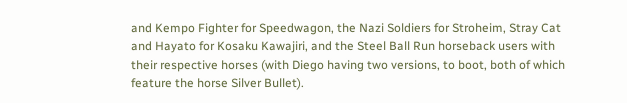and Kempo Fighter for Speedwagon, the Nazi Soldiers for Stroheim, Stray Cat and Hayato for Kosaku Kawajiri, and the Steel Ball Run horseback users with their respective horses (with Diego having two versions, to boot, both of which feature the horse Silver Bullet).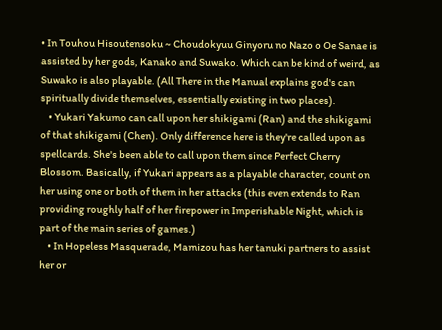• In Touhou Hisoutensoku ~ Choudokyuu Ginyoru no Nazo o Oe Sanae is assisted by her gods, Kanako and Suwako. Which can be kind of weird, as Suwako is also playable. (All There in the Manual explains god's can spiritually divide themselves, essentially existing in two places).
    • Yukari Yakumo can call upon her shikigami (Ran) and the shikigami of that shikigami (Chen). Only difference here is they're called upon as spellcards. She's been able to call upon them since Perfect Cherry Blossom. Basically, if Yukari appears as a playable character, count on her using one or both of them in her attacks (this even extends to Ran providing roughly half of her firepower in Imperishable Night, which is part of the main series of games.)
    • In Hopeless Masquerade, Mamizou has her tanuki partners to assist her or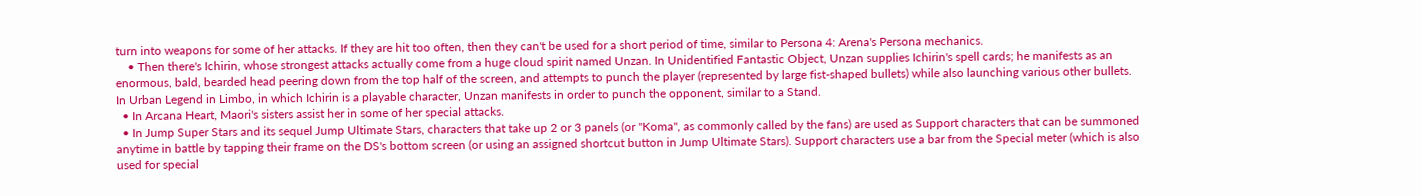turn into weapons for some of her attacks. If they are hit too often, then they can't be used for a short period of time, similar to Persona 4: Arena's Persona mechanics.
    • Then there's Ichirin, whose strongest attacks actually come from a huge cloud spirit named Unzan. In Unidentified Fantastic Object, Unzan supplies Ichirin's spell cards; he manifests as an enormous, bald, bearded head peering down from the top half of the screen, and attempts to punch the player (represented by large fist-shaped bullets) while also launching various other bullets. In Urban Legend in Limbo, in which Ichirin is a playable character, Unzan manifests in order to punch the opponent, similar to a Stand.
  • In Arcana Heart, Maori's sisters assist her in some of her special attacks.
  • In Jump Super Stars and its sequel Jump Ultimate Stars, characters that take up 2 or 3 panels (or "Koma", as commonly called by the fans) are used as Support characters that can be summoned anytime in battle by tapping their frame on the DS's bottom screen (or using an assigned shortcut button in Jump Ultimate Stars). Support characters use a bar from the Special meter (which is also used for special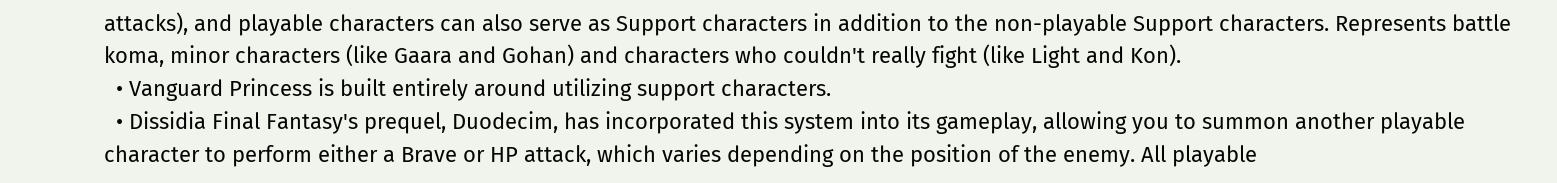attacks), and playable characters can also serve as Support characters in addition to the non-playable Support characters. Represents battle koma, minor characters (like Gaara and Gohan) and characters who couldn't really fight (like Light and Kon).
  • Vanguard Princess is built entirely around utilizing support characters.
  • Dissidia Final Fantasy's prequel, Duodecim, has incorporated this system into its gameplay, allowing you to summon another playable character to perform either a Brave or HP attack, which varies depending on the position of the enemy. All playable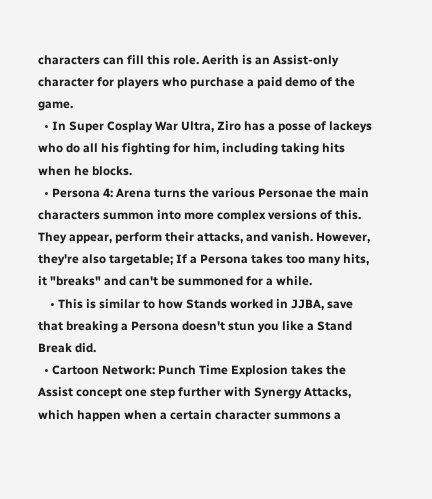characters can fill this role. Aerith is an Assist-only character for players who purchase a paid demo of the game.
  • In Super Cosplay War Ultra, Ziro has a posse of lackeys who do all his fighting for him, including taking hits when he blocks.
  • Persona 4: Arena turns the various Personae the main characters summon into more complex versions of this. They appear, perform their attacks, and vanish. However, they're also targetable; If a Persona takes too many hits, it "breaks" and can't be summoned for a while.
    • This is similar to how Stands worked in JJBA, save that breaking a Persona doesn't stun you like a Stand Break did.
  • Cartoon Network: Punch Time Explosion takes the Assist concept one step further with Synergy Attacks, which happen when a certain character summons a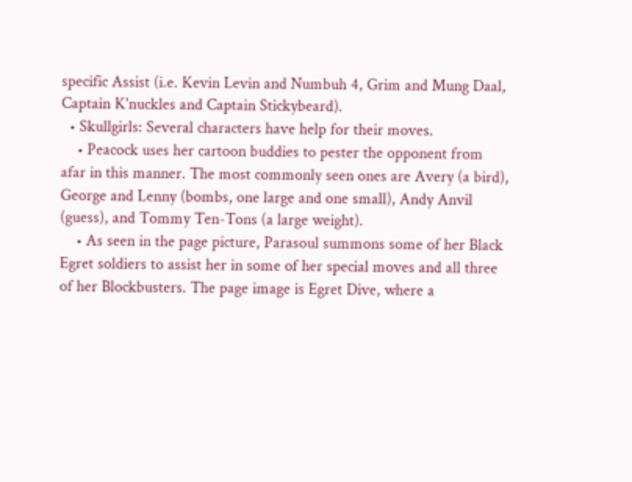specific Assist (i.e. Kevin Levin and Numbuh 4, Grim and Mung Daal, Captain K'nuckles and Captain Stickybeard).
  • Skullgirls: Several characters have help for their moves.
    • Peacock uses her cartoon buddies to pester the opponent from afar in this manner. The most commonly seen ones are Avery (a bird), George and Lenny (bombs, one large and one small), Andy Anvil (guess), and Tommy Ten-Tons (a large weight).
    • As seen in the page picture, Parasoul summons some of her Black Egret soldiers to assist her in some of her special moves and all three of her Blockbusters. The page image is Egret Dive, where a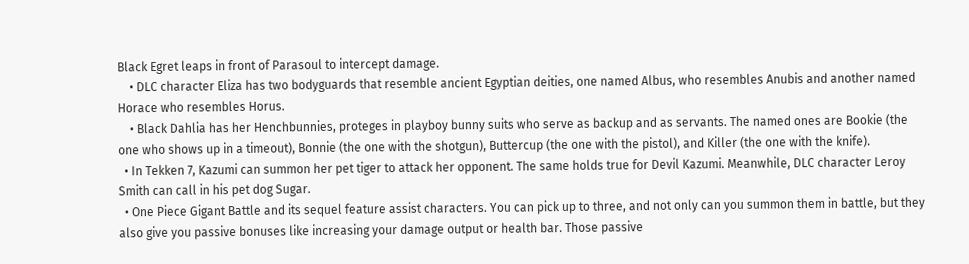Black Egret leaps in front of Parasoul to intercept damage.
    • DLC character Eliza has two bodyguards that resemble ancient Egyptian deities, one named Albus, who resembles Anubis and another named Horace who resembles Horus.
    • Black Dahlia has her Henchbunnies, proteges in playboy bunny suits who serve as backup and as servants. The named ones are Bookie (the one who shows up in a timeout), Bonnie (the one with the shotgun), Buttercup (the one with the pistol), and Killer (the one with the knife).
  • In Tekken 7, Kazumi can summon her pet tiger to attack her opponent. The same holds true for Devil Kazumi. Meanwhile, DLC character Leroy Smith can call in his pet dog Sugar.
  • One Piece Gigant Battle and its sequel feature assist characters. You can pick up to three, and not only can you summon them in battle, but they also give you passive bonuses like increasing your damage output or health bar. Those passive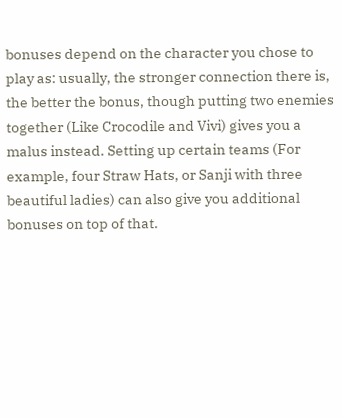bonuses depend on the character you chose to play as: usually, the stronger connection there is, the better the bonus, though putting two enemies together (Like Crocodile and Vivi) gives you a malus instead. Setting up certain teams (For example, four Straw Hats, or Sanji with three beautiful ladies) can also give you additional bonuses on top of that.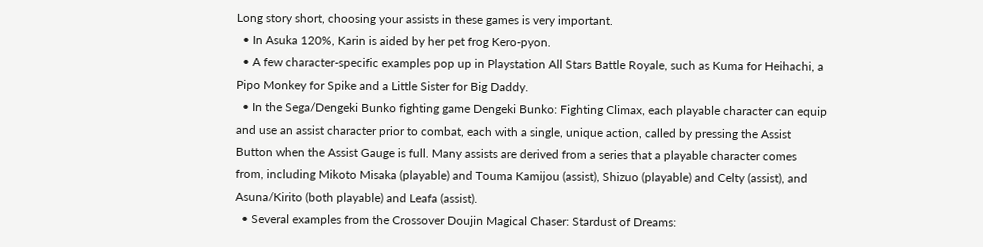Long story short, choosing your assists in these games is very important.
  • In Asuka 120%, Karin is aided by her pet frog Kero-pyon.
  • A few character-specific examples pop up in Playstation All Stars Battle Royale, such as Kuma for Heihachi, a Pipo Monkey for Spike and a Little Sister for Big Daddy.
  • In the Sega/Dengeki Bunko fighting game Dengeki Bunko: Fighting Climax, each playable character can equip and use an assist character prior to combat, each with a single, unique action, called by pressing the Assist Button when the Assist Gauge is full. Many assists are derived from a series that a playable character comes from, including Mikoto Misaka (playable) and Touma Kamijou (assist), Shizuo (playable) and Celty (assist), and Asuna/Kirito (both playable) and Leafa (assist).
  • Several examples from the Crossover Doujin Magical Chaser: Stardust of Dreams: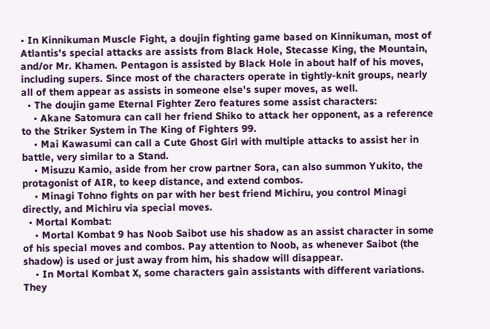• In Kinnikuman Muscle Fight, a doujin fighting game based on Kinnikuman, most of Atlantis's special attacks are assists from Black Hole, Stecasse King, the Mountain, and/or Mr. Khamen. Pentagon is assisted by Black Hole in about half of his moves, including supers. Since most of the characters operate in tightly-knit groups, nearly all of them appear as assists in someone else's super moves, as well.
  • The doujin game Eternal Fighter Zero features some assist characters:
    • Akane Satomura can call her friend Shiko to attack her opponent, as a reference to the Striker System in The King of Fighters 99.
    • Mai Kawasumi can call a Cute Ghost Girl with multiple attacks to assist her in battle, very similar to a Stand.
    • Misuzu Kamio, aside from her crow partner Sora, can also summon Yukito, the protagonist of AIR, to keep distance, and extend combos.
    • Minagi Tohno fights on par with her best friend Michiru, you control Minagi directly, and Michiru via special moves.
  • Mortal Kombat:
    • Mortal Kombat 9 has Noob Saibot use his shadow as an assist character in some of his special moves and combos. Pay attention to Noob, as whenever Saibot (the shadow) is used or just away from him, his shadow will disappear.
    • In Mortal Kombat X, some characters gain assistants with different variations. They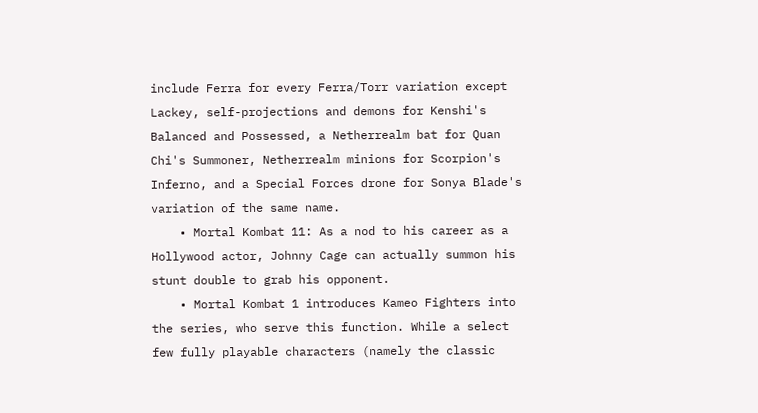include Ferra for every Ferra/Torr variation except Lackey, self-projections and demons for Kenshi's Balanced and Possessed, a Netherrealm bat for Quan Chi's Summoner, Netherrealm minions for Scorpion's Inferno, and a Special Forces drone for Sonya Blade's variation of the same name.
    • Mortal Kombat 11: As a nod to his career as a Hollywood actor, Johnny Cage can actually summon his stunt double to grab his opponent.
    • Mortal Kombat 1 introduces Kameo Fighters into the series, who serve this function. While a select few fully playable characters (namely the classic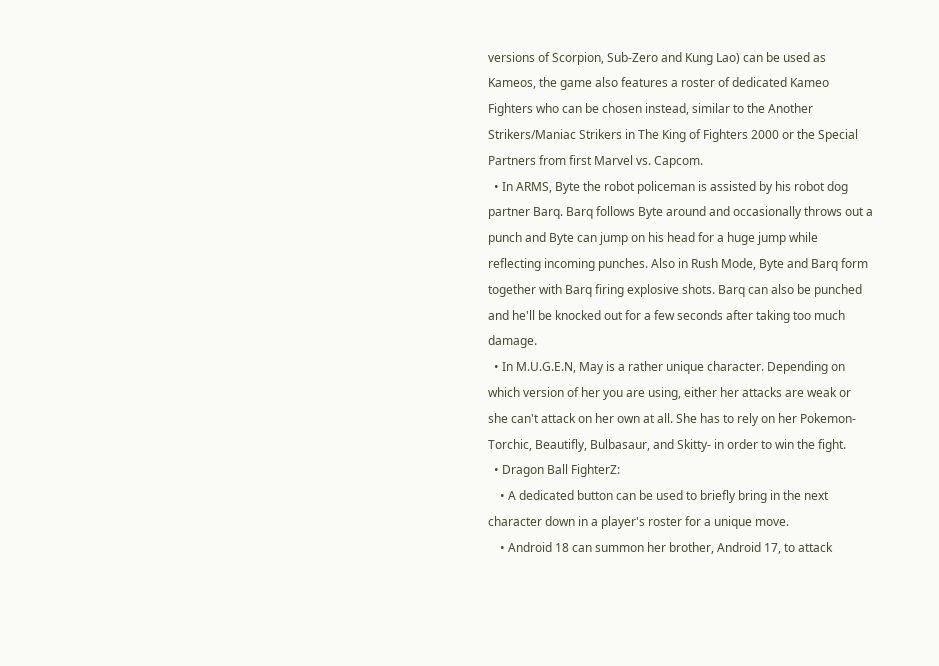versions of Scorpion, Sub-Zero and Kung Lao) can be used as Kameos, the game also features a roster of dedicated Kameo Fighters who can be chosen instead, similar to the Another Strikers/Maniac Strikers in The King of Fighters 2000 or the Special Partners from first Marvel vs. Capcom.
  • In ARMS, Byte the robot policeman is assisted by his robot dog partner Barq. Barq follows Byte around and occasionally throws out a punch and Byte can jump on his head for a huge jump while reflecting incoming punches. Also in Rush Mode, Byte and Barq form together with Barq firing explosive shots. Barq can also be punched and he'll be knocked out for a few seconds after taking too much damage.
  • In M.U.G.E.N, May is a rather unique character. Depending on which version of her you are using, either her attacks are weak or she can't attack on her own at all. She has to rely on her Pokemon- Torchic, Beautifly, Bulbasaur, and Skitty- in order to win the fight.
  • Dragon Ball FighterZ:
    • A dedicated button can be used to briefly bring in the next character down in a player's roster for a unique move.
    • Android 18 can summon her brother, Android 17, to attack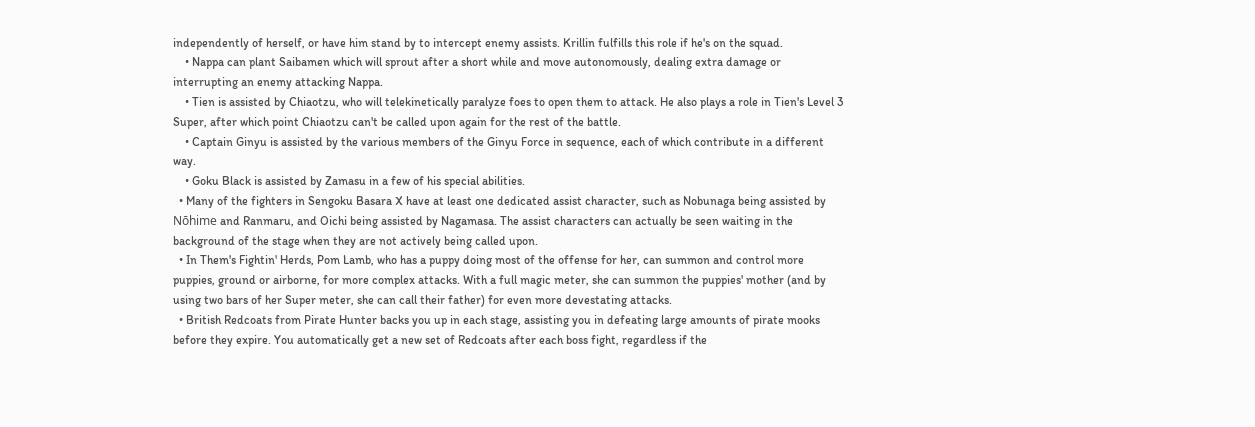independently of herself, or have him stand by to intercept enemy assists. Krillin fulfills this role if he's on the squad.
    • Nappa can plant Saibamen which will sprout after a short while and move autonomously, dealing extra damage or interrupting an enemy attacking Nappa.
    • Tien is assisted by Chiaotzu, who will telekinetically paralyze foes to open them to attack. He also plays a role in Tien's Level 3 Super, after which point Chiaotzu can't be called upon again for the rest of the battle.
    • Captain Ginyu is assisted by the various members of the Ginyu Force in sequence, each of which contribute in a different way.
    • Goku Black is assisted by Zamasu in a few of his special abilities.
  • Many of the fighters in Sengoku Basara X have at least one dedicated assist character, such as Nobunaga being assisted by Nōhime and Ranmaru, and Oichi being assisted by Nagamasa. The assist characters can actually be seen waiting in the background of the stage when they are not actively being called upon.
  • In Them's Fightin' Herds, Pom Lamb, who has a puppy doing most of the offense for her, can summon and control more puppies, ground or airborne, for more complex attacks. With a full magic meter, she can summon the puppies' mother (and by using two bars of her Super meter, she can call their father) for even more devestating attacks.
  • British Redcoats from Pirate Hunter backs you up in each stage, assisting you in defeating large amounts of pirate mooks before they expire. You automatically get a new set of Redcoats after each boss fight, regardless if the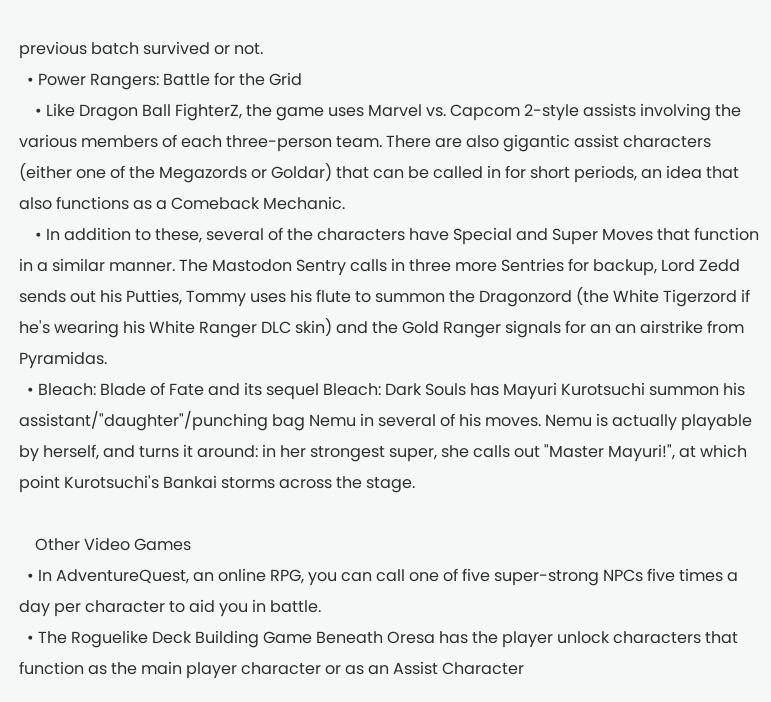previous batch survived or not.
  • Power Rangers: Battle for the Grid
    • Like Dragon Ball FighterZ, the game uses Marvel vs. Capcom 2-style assists involving the various members of each three-person team. There are also gigantic assist characters (either one of the Megazords or Goldar) that can be called in for short periods, an idea that also functions as a Comeback Mechanic.
    • In addition to these, several of the characters have Special and Super Moves that function in a similar manner. The Mastodon Sentry calls in three more Sentries for backup, Lord Zedd sends out his Putties, Tommy uses his flute to summon the Dragonzord (the White Tigerzord if he's wearing his White Ranger DLC skin) and the Gold Ranger signals for an an airstrike from Pyramidas.
  • Bleach: Blade of Fate and its sequel Bleach: Dark Souls has Mayuri Kurotsuchi summon his assistant/"daughter"/punching bag Nemu in several of his moves. Nemu is actually playable by herself, and turns it around: in her strongest super, she calls out "Master Mayuri!", at which point Kurotsuchi's Bankai storms across the stage.

    Other Video Games
  • In AdventureQuest, an online RPG, you can call one of five super-strong NPCs five times a day per character to aid you in battle.
  • The Roguelike Deck Building Game Beneath Oresa has the player unlock characters that function as the main player character or as an Assist Character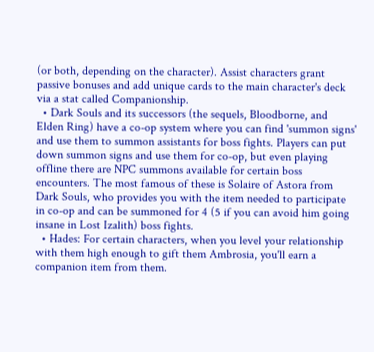(or both, depending on the character). Assist characters grant passive bonuses and add unique cards to the main character's deck via a stat called Companionship.
  • Dark Souls and its successors (the sequels, Bloodborne, and Elden Ring) have a co-op system where you can find 'summon signs' and use them to summon assistants for boss fights. Players can put down summon signs and use them for co-op, but even playing offline there are NPC summons available for certain boss encounters. The most famous of these is Solaire of Astora from Dark Souls, who provides you with the item needed to participate in co-op and can be summoned for 4 (5 if you can avoid him going insane in Lost Izalith) boss fights.
  • Hades: For certain characters, when you level your relationship with them high enough to gift them Ambrosia, you'll earn a companion item from them.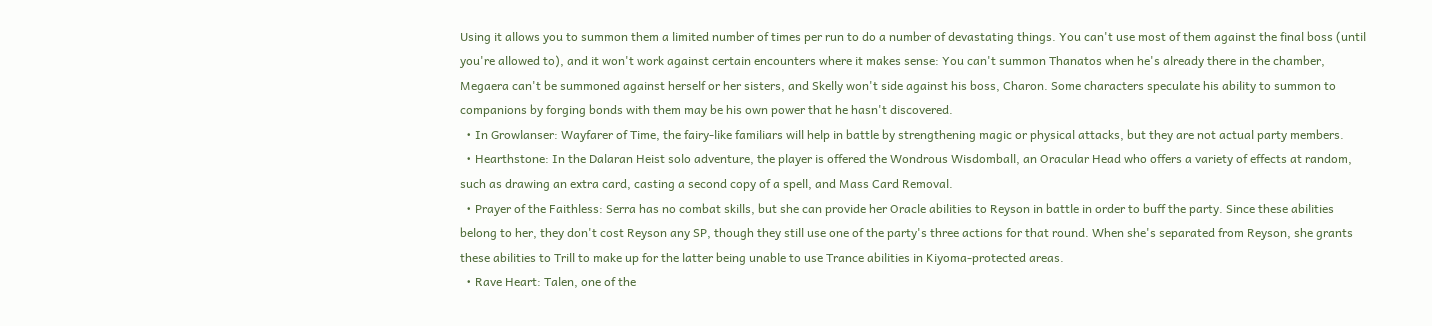Using it allows you to summon them a limited number of times per run to do a number of devastating things. You can't use most of them against the final boss (until you're allowed to), and it won't work against certain encounters where it makes sense: You can't summon Thanatos when he's already there in the chamber, Megaera can't be summoned against herself or her sisters, and Skelly won't side against his boss, Charon. Some characters speculate his ability to summon to companions by forging bonds with them may be his own power that he hasn't discovered.
  • In Growlanser: Wayfarer of Time, the fairy-like familiars will help in battle by strengthening magic or physical attacks, but they are not actual party members.
  • Hearthstone: In the Dalaran Heist solo adventure, the player is offered the Wondrous Wisdomball, an Oracular Head who offers a variety of effects at random, such as drawing an extra card, casting a second copy of a spell, and Mass Card Removal.
  • Prayer of the Faithless: Serra has no combat skills, but she can provide her Oracle abilities to Reyson in battle in order to buff the party. Since these abilities belong to her, they don't cost Reyson any SP, though they still use one of the party's three actions for that round. When she's separated from Reyson, she grants these abilities to Trill to make up for the latter being unable to use Trance abilities in Kiyoma-protected areas.
  • Rave Heart: Talen, one of the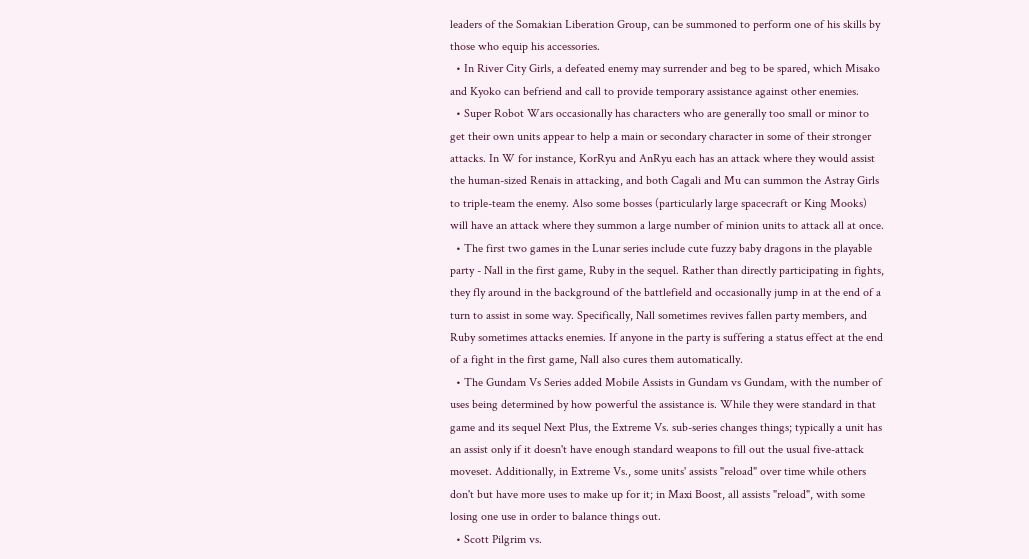leaders of the Somakian Liberation Group, can be summoned to perform one of his skills by those who equip his accessories.
  • In River City Girls, a defeated enemy may surrender and beg to be spared, which Misako and Kyoko can befriend and call to provide temporary assistance against other enemies.
  • Super Robot Wars occasionally has characters who are generally too small or minor to get their own units appear to help a main or secondary character in some of their stronger attacks. In W for instance, KorRyu and AnRyu each has an attack where they would assist the human-sized Renais in attacking, and both Cagali and Mu can summon the Astray Girls to triple-team the enemy. Also some bosses (particularly large spacecraft or King Mooks) will have an attack where they summon a large number of minion units to attack all at once.
  • The first two games in the Lunar series include cute fuzzy baby dragons in the playable party - Nall in the first game, Ruby in the sequel. Rather than directly participating in fights, they fly around in the background of the battlefield and occasionally jump in at the end of a turn to assist in some way. Specifically, Nall sometimes revives fallen party members, and Ruby sometimes attacks enemies. If anyone in the party is suffering a status effect at the end of a fight in the first game, Nall also cures them automatically.
  • The Gundam Vs Series added Mobile Assists in Gundam vs Gundam, with the number of uses being determined by how powerful the assistance is. While they were standard in that game and its sequel Next Plus, the Extreme Vs. sub-series changes things; typically a unit has an assist only if it doesn't have enough standard weapons to fill out the usual five-attack moveset. Additionally, in Extreme Vs., some units' assists "reload" over time while others don't but have more uses to make up for it; in Maxi Boost, all assists "reload", with some losing one use in order to balance things out.
  • Scott Pilgrim vs.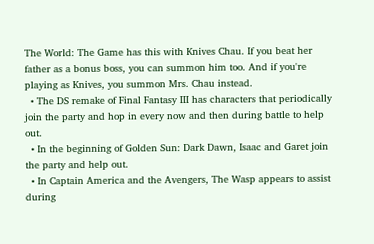The World: The Game has this with Knives Chau. If you beat her father as a bonus boss, you can summon him too. And if you're playing as Knives, you summon Mrs. Chau instead.
  • The DS remake of Final Fantasy III has characters that periodically join the party and hop in every now and then during battle to help out.
  • In the beginning of Golden Sun: Dark Dawn, Isaac and Garet join the party and help out.
  • In Captain America and the Avengers, The Wasp appears to assist during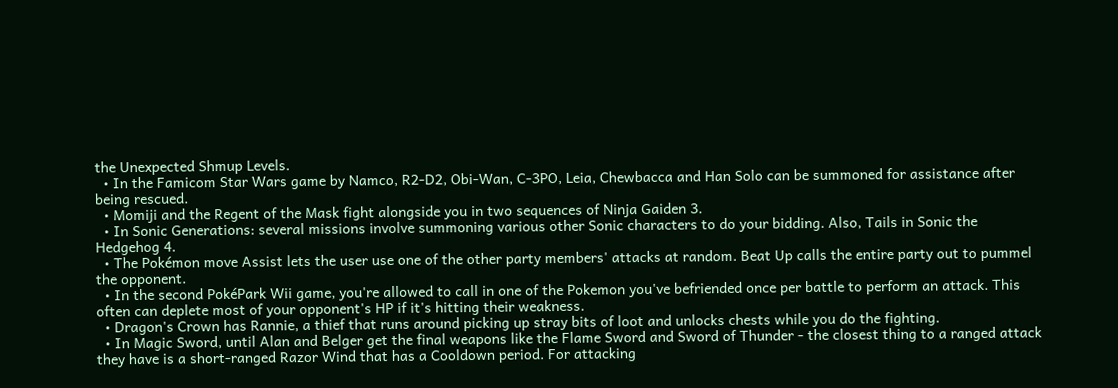the Unexpected Shmup Levels.
  • In the Famicom Star Wars game by Namco, R2-D2, Obi-Wan, C-3PO, Leia, Chewbacca and Han Solo can be summoned for assistance after being rescued.
  • Momiji and the Regent of the Mask fight alongside you in two sequences of Ninja Gaiden 3.
  • In Sonic Generations: several missions involve summoning various other Sonic characters to do your bidding. Also, Tails in Sonic the Hedgehog 4.
  • The Pokémon move Assist lets the user use one of the other party members' attacks at random. Beat Up calls the entire party out to pummel the opponent.
  • In the second PokéPark Wii game, you're allowed to call in one of the Pokemon you've befriended once per battle to perform an attack. This often can deplete most of your opponent's HP if it's hitting their weakness.
  • Dragon's Crown has Rannie, a thief that runs around picking up stray bits of loot and unlocks chests while you do the fighting.
  • In Magic Sword, until Alan and Belger get the final weapons like the Flame Sword and Sword of Thunder - the closest thing to a ranged attack they have is a short-ranged Razor Wind that has a Cooldown period. For attacking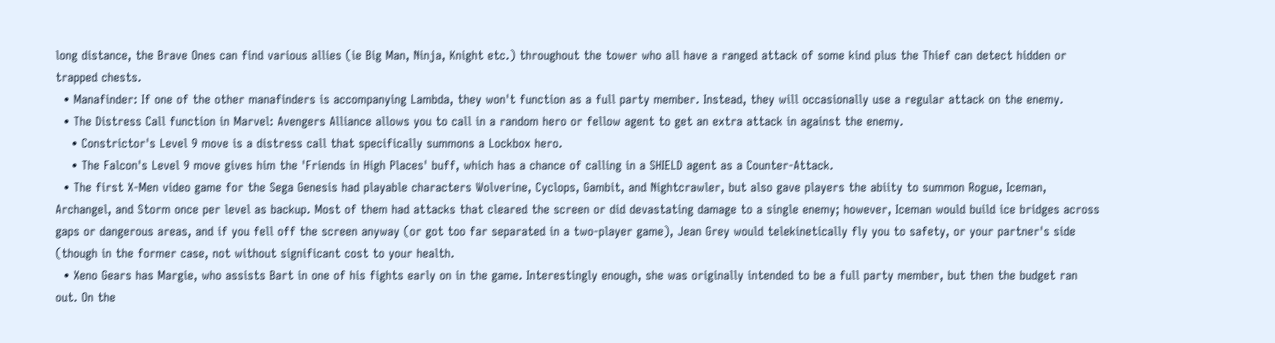long distance, the Brave Ones can find various allies (ie Big Man, Ninja, Knight etc.) throughout the tower who all have a ranged attack of some kind plus the Thief can detect hidden or trapped chests.
  • Manafinder: If one of the other manafinders is accompanying Lambda, they won't function as a full party member. Instead, they will occasionally use a regular attack on the enemy.
  • The Distress Call function in Marvel: Avengers Alliance allows you to call in a random hero or fellow agent to get an extra attack in against the enemy.
    • Constrictor's Level 9 move is a distress call that specifically summons a Lockbox hero.
    • The Falcon's Level 9 move gives him the 'Friends in High Places' buff, which has a chance of calling in a SHIELD agent as a Counter-Attack.
  • The first X-Men video game for the Sega Genesis had playable characters Wolverine, Cyclops, Gambit, and Nightcrawler, but also gave players the abiity to summon Rogue, Iceman, Archangel, and Storm once per level as backup. Most of them had attacks that cleared the screen or did devastating damage to a single enemy; however, Iceman would build ice bridges across gaps or dangerous areas, and if you fell off the screen anyway (or got too far separated in a two-player game), Jean Grey would telekinetically fly you to safety, or your partner's side (though in the former case, not without significant cost to your health.
  • Xeno Gears has Margie, who assists Bart in one of his fights early on in the game. Interestingly enough, she was originally intended to be a full party member, but then the budget ran out. On the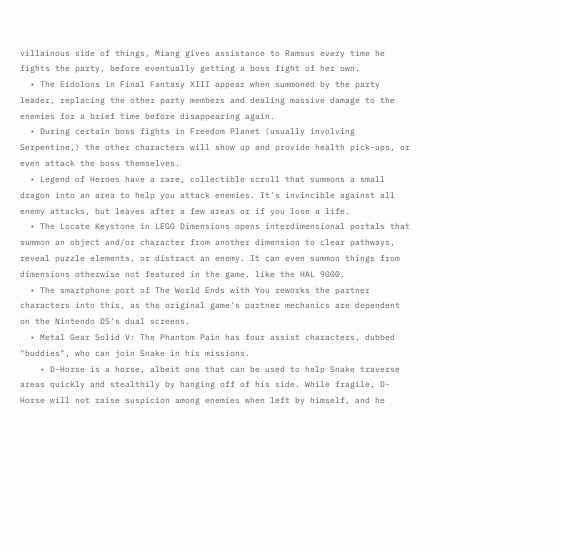villainous side of things, Miang gives assistance to Ramsus every time he fights the party, before eventually getting a boss fight of her own.
  • The Eidolons in Final Fantasy XIII appear when summoned by the party leader, replacing the other party members and dealing massive damage to the enemies for a brief time before disappearing again.
  • During certain boss fights in Freedom Planet (usually involving Serpentine,) the other characters will show up and provide health pick-ups, or even attack the boss themselves.
  • Legend of Heroes have a rare, collectible scroll that summons a small dragon into an area to help you attack enemies. It's invincible against all enemy attacks, but leaves after a few areas or if you lose a life.
  • The Locate Keystone in LEGO Dimensions opens interdimensional portals that summon an object and/or character from another dimension to clear pathways, reveal puzzle elements, or distract an enemy. It can even summon things from dimensions otherwise not featured in the game, like the HAL 9000.
  • The smartphone port of The World Ends with You reworks the partner characters into this, as the original game's partner mechanics are dependent on the Nintendo DS's dual screens.
  • Metal Gear Solid V: The Phantom Pain has four assist characters, dubbed "buddies", who can join Snake in his missions.
    • D-Horse is a horse, albeit one that can be used to help Snake traverse areas quickly and stealthily by hanging off of his side. While fragile, D-Horse will not raise suspicion among enemies when left by himself, and he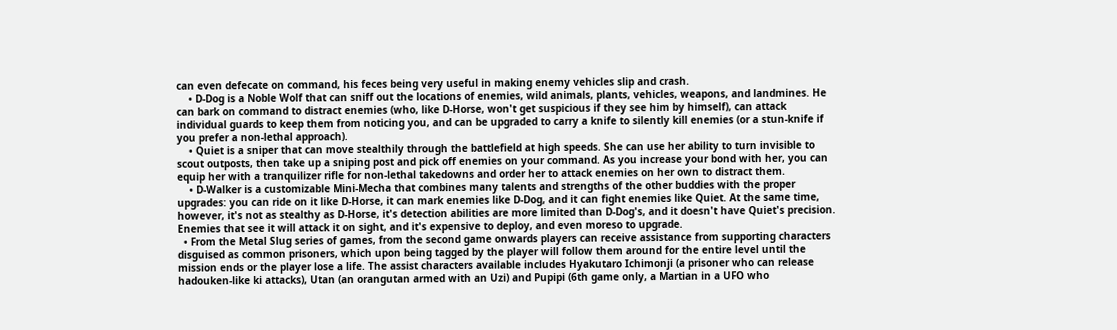can even defecate on command, his feces being very useful in making enemy vehicles slip and crash.
    • D-Dog is a Noble Wolf that can sniff out the locations of enemies, wild animals, plants, vehicles, weapons, and landmines. He can bark on command to distract enemies (who, like D-Horse, won't get suspicious if they see him by himself), can attack individual guards to keep them from noticing you, and can be upgraded to carry a knife to silently kill enemies (or a stun-knife if you prefer a non-lethal approach).
    • Quiet is a sniper that can move stealthily through the battlefield at high speeds. She can use her ability to turn invisible to scout outposts, then take up a sniping post and pick off enemies on your command. As you increase your bond with her, you can equip her with a tranquilizer rifle for non-lethal takedowns and order her to attack enemies on her own to distract them.
    • D-Walker is a customizable Mini-Mecha that combines many talents and strengths of the other buddies with the proper upgrades: you can ride on it like D-Horse, it can mark enemies like D-Dog, and it can fight enemies like Quiet. At the same time, however, it's not as stealthy as D-Horse, it's detection abilities are more limited than D-Dog's, and it doesn't have Quiet's precision. Enemies that see it will attack it on sight, and it's expensive to deploy, and even moreso to upgrade.
  • From the Metal Slug series of games, from the second game onwards players can receive assistance from supporting characters disguised as common prisoners, which upon being tagged by the player will follow them around for the entire level until the mission ends or the player lose a life. The assist characters available includes Hyakutaro Ichimonji (a prisoner who can release hadouken-like ki attacks), Utan (an orangutan armed with an Uzi) and Pupipi (6th game only, a Martian in a UFO who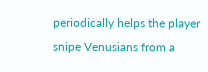periodically helps the player snipe Venusians from a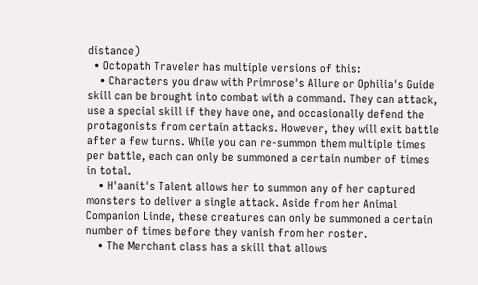distance)
  • Octopath Traveler has multiple versions of this:
    • Characters you draw with Primrose's Allure or Ophilia's Guide skill can be brought into combat with a command. They can attack, use a special skill if they have one, and occasionally defend the protagonists from certain attacks. However, they will exit battle after a few turns. While you can re-summon them multiple times per battle, each can only be summoned a certain number of times in total.
    • H'aanit's Talent allows her to summon any of her captured monsters to deliver a single attack. Aside from her Animal Companion Linde, these creatures can only be summoned a certain number of times before they vanish from her roster.
    • The Merchant class has a skill that allows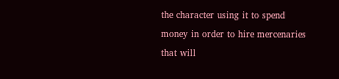the character using it to spend money in order to hire mercenaries that will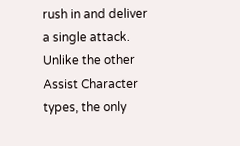rush in and deliver a single attack. Unlike the other Assist Character types, the only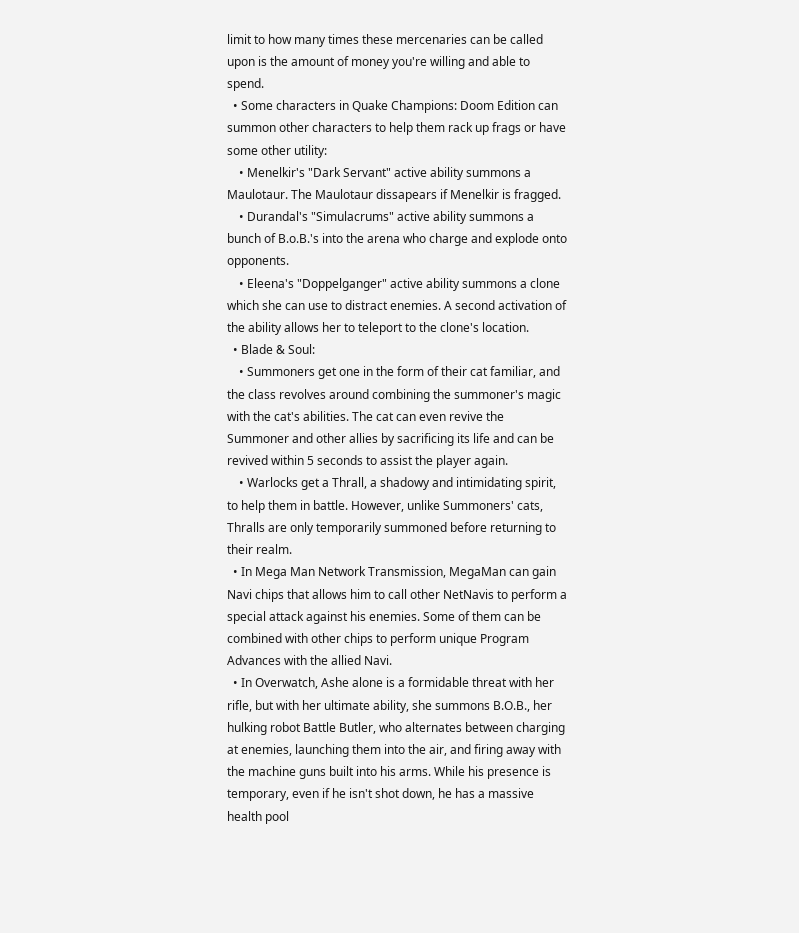limit to how many times these mercenaries can be called upon is the amount of money you're willing and able to spend.
  • Some characters in Quake Champions: Doom Edition can summon other characters to help them rack up frags or have some other utility:
    • Menelkir's "Dark Servant" active ability summons a Maulotaur. The Maulotaur dissapears if Menelkir is fragged.
    • Durandal's "Simulacrums" active ability summons a bunch of B.o.B.'s into the arena who charge and explode onto opponents.
    • Eleena's "Doppelganger" active ability summons a clone which she can use to distract enemies. A second activation of the ability allows her to teleport to the clone's location.
  • Blade & Soul:
    • Summoners get one in the form of their cat familiar, and the class revolves around combining the summoner's magic with the cat's abilities. The cat can even revive the Summoner and other allies by sacrificing its life and can be revived within 5 seconds to assist the player again.
    • Warlocks get a Thrall, a shadowy and intimidating spirit, to help them in battle. However, unlike Summoners' cats, Thralls are only temporarily summoned before returning to their realm.
  • In Mega Man Network Transmission, MegaMan can gain Navi chips that allows him to call other NetNavis to perform a special attack against his enemies. Some of them can be combined with other chips to perform unique Program Advances with the allied Navi.
  • In Overwatch, Ashe alone is a formidable threat with her rifle, but with her ultimate ability, she summons B.O.B., her hulking robot Battle Butler, who alternates between charging at enemies, launching them into the air, and firing away with the machine guns built into his arms. While his presence is temporary, even if he isn't shot down, he has a massive health pool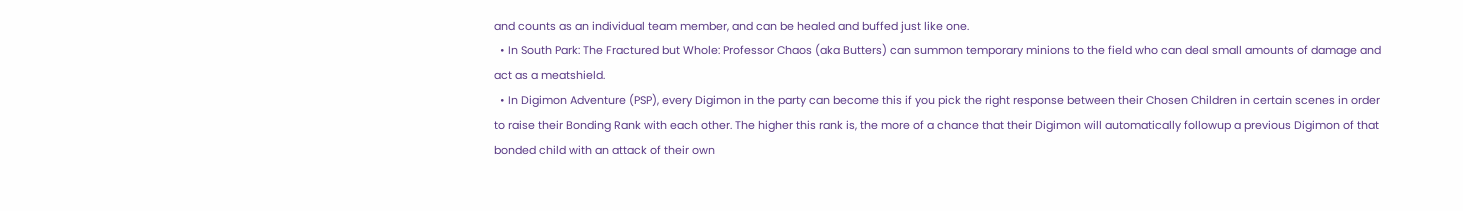and counts as an individual team member, and can be healed and buffed just like one.
  • In South Park: The Fractured but Whole: Professor Chaos (aka Butters) can summon temporary minions to the field who can deal small amounts of damage and act as a meatshield.
  • In Digimon Adventure (PSP), every Digimon in the party can become this if you pick the right response between their Chosen Children in certain scenes in order to raise their Bonding Rank with each other. The higher this rank is, the more of a chance that their Digimon will automatically followup a previous Digimon of that bonded child with an attack of their own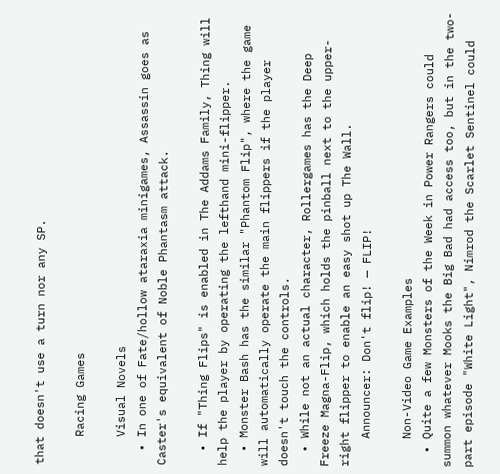that doesn't use a turn nor any SP.

    Racing Games

    Visual Novels
  • In one of Fate/hollow ataraxia minigames, Assassin goes as Caster's equivalent of Noble Phantasm attack.

  • If "Thing Flips" is enabled in The Addams Family, Thing will help the player by operating the lefthand mini-flipper.
  • Monster Bash has the similar "Phantom Flip", where the game will automatically operate the main flippers if the player doesn't touch the controls.
  • While not an actual character, Rollergames has the Deep Freeze Magna-Flip, which holds the pinball next to the upper-right flipper to enable an easy shot up The Wall.
    Announcer: Don't flip! — FLIP!

    Non-Video Game Examples
  • Quite a few Monsters of the Week in Power Rangers could summon whatever Mooks the Big Bad had access too, but in the two-part episode "White Light", Nimrod the Scarlet Sentinel could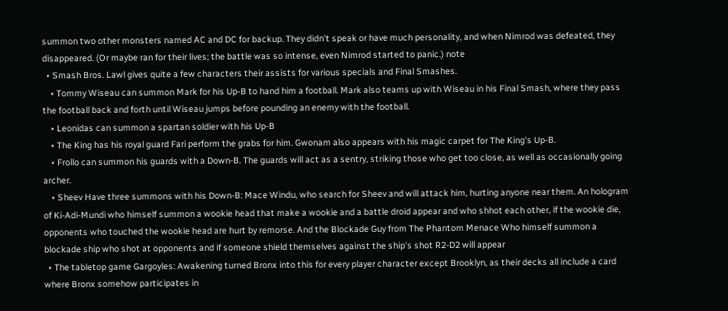summon two other monsters named AC and DC for backup. They didn't speak or have much personality, and when Nimrod was defeated, they disappeared. (Or maybe ran for their lives; the battle was so intense, even Nimrod started to panic.) note
  • Smash Bros. Lawl gives quite a few characters their assists for various specials and Final Smashes.
    • Tommy Wiseau can summon Mark for his Up-B to hand him a football. Mark also teams up with Wiseau in his Final Smash, where they pass the football back and forth until Wiseau jumps before pounding an enemy with the football.
    • Leonidas can summon a spartan soldier with his Up-B
    • The King has his royal guard Fari perform the grabs for him. Gwonam also appears with his magic carpet for The King's Up-B.
    • Frollo can summon his guards with a Down-B. The guards will act as a sentry, striking those who get too close, as well as occasionally going archer.
    • Sheev Have three summons with his Down-B: Mace Windu, who search for Sheev and will attack him, hurting anyone near them. An hologram of Ki-Adi-Mundi who himself summon a wookie head that make a wookie and a battle droid appear and who shhot each other, if the wookie die, opponents who touched the wookie head are hurt by remorse. And the Blockade Guy from The Phantom Menace Who himself summon a blockade ship who shot at opponents and if someone shield themselves against the ship's shot R2-D2 will appear
  • The tabletop game Gargoyles: Awakening turned Bronx into this for every player character except Brooklyn, as their decks all include a card where Bronx somehow participates in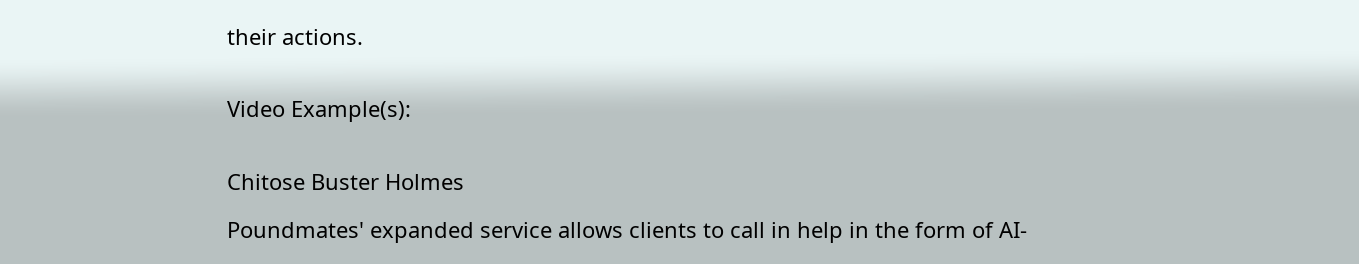their actions.


Video Example(s):


Chitose Buster Holmes

Poundmates' expanded service allows clients to call in help in the form of AI-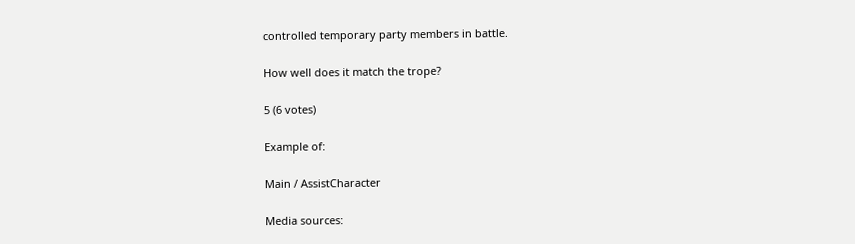controlled temporary party members in battle.

How well does it match the trope?

5 (6 votes)

Example of:

Main / AssistCharacter

Media sources: